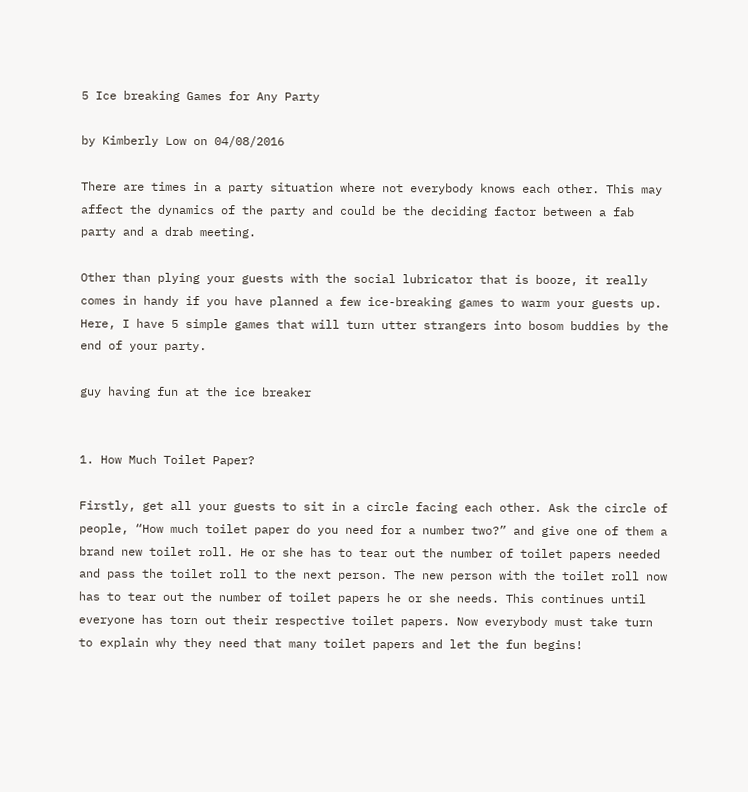5 Ice breaking Games for Any Party

by Kimberly Low on 04/08/2016

There are times in a party situation where not everybody knows each other. This may affect the dynamics of the party and could be the deciding factor between a fab party and a drab meeting.

Other than plying your guests with the social lubricator that is booze, it really comes in handy if you have planned a few ice-breaking games to warm your guests up. Here, I have 5 simple games that will turn utter strangers into bosom buddies by the end of your party.

guy having fun at the ice breaker


1. How Much Toilet Paper?

Firstly, get all your guests to sit in a circle facing each other. Ask the circle of people, “How much toilet paper do you need for a number two?” and give one of them a brand new toilet roll. He or she has to tear out the number of toilet papers needed and pass the toilet roll to the next person. The new person with the toilet roll now has to tear out the number of toilet papers he or she needs. This continues until everyone has torn out their respective toilet papers. Now everybody must take turn to explain why they need that many toilet papers and let the fun begins!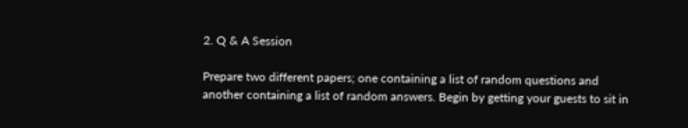2. Q & A Session

Prepare two different papers; one containing a list of random questions and another containing a list of random answers. Begin by getting your guests to sit in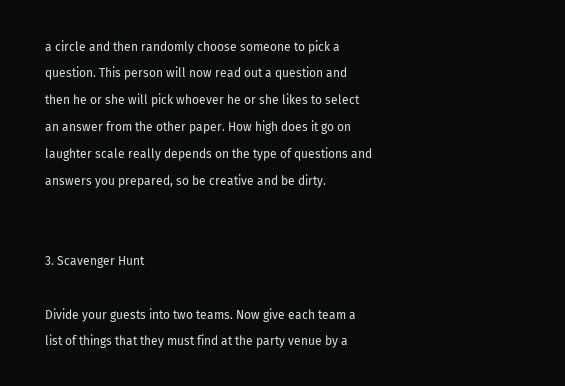a circle and then randomly choose someone to pick a question. This person will now read out a question and then he or she will pick whoever he or she likes to select an answer from the other paper. How high does it go on laughter scale really depends on the type of questions and answers you prepared, so be creative and be dirty.


3. Scavenger Hunt

Divide your guests into two teams. Now give each team a list of things that they must find at the party venue by a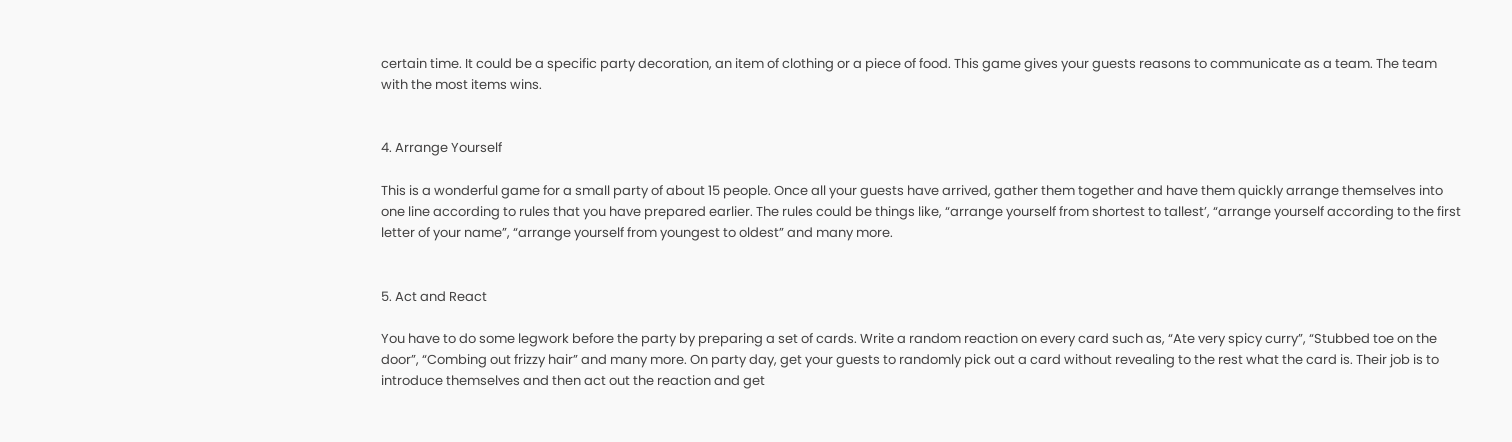certain time. It could be a specific party decoration, an item of clothing or a piece of food. This game gives your guests reasons to communicate as a team. The team with the most items wins.


4. Arrange Yourself

This is a wonderful game for a small party of about 15 people. Once all your guests have arrived, gather them together and have them quickly arrange themselves into one line according to rules that you have prepared earlier. The rules could be things like, “arrange yourself from shortest to tallest’, “arrange yourself according to the first letter of your name”, “arrange yourself from youngest to oldest” and many more.


5. Act and React

You have to do some legwork before the party by preparing a set of cards. Write a random reaction on every card such as, “Ate very spicy curry”, “Stubbed toe on the door”, “Combing out frizzy hair” and many more. On party day, get your guests to randomly pick out a card without revealing to the rest what the card is. Their job is to introduce themselves and then act out the reaction and get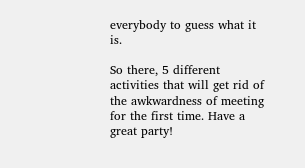everybody to guess what it is.

So there, 5 different activities that will get rid of the awkwardness of meeting for the first time. Have a great party!